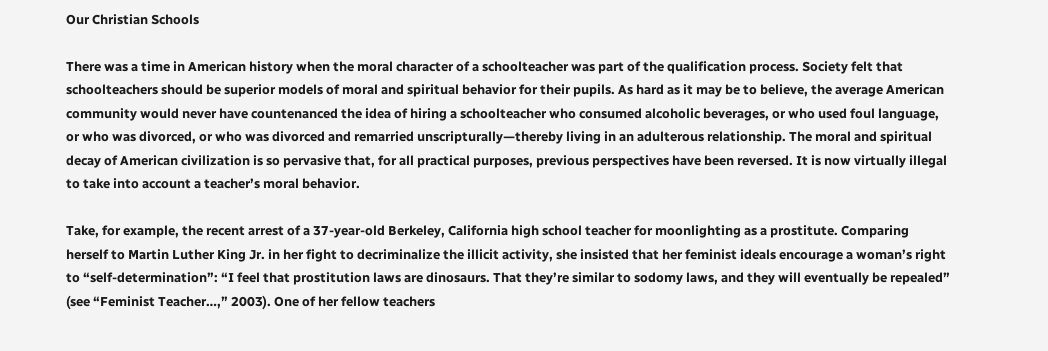Our Christian Schools

There was a time in American history when the moral character of a schoolteacher was part of the qualification process. Society felt that schoolteachers should be superior models of moral and spiritual behavior for their pupils. As hard as it may be to believe, the average American community would never have countenanced the idea of hiring a schoolteacher who consumed alcoholic beverages, or who used foul language, or who was divorced, or who was divorced and remarried unscripturally—thereby living in an adulterous relationship. The moral and spiritual decay of American civilization is so pervasive that, for all practical purposes, previous perspectives have been reversed. It is now virtually illegal to take into account a teacher’s moral behavior.

Take, for example, the recent arrest of a 37-year-old Berkeley, California high school teacher for moonlighting as a prostitute. Comparing herself to Martin Luther King Jr. in her fight to decriminalize the illicit activity, she insisted that her feminist ideals encourage a woman’s right to “self-determination”: “I feel that prostitution laws are dinosaurs. That they’re similar to sodomy laws, and they will eventually be repealed” (see “Feminist Teacher…,” 2003). One of her fellow teachers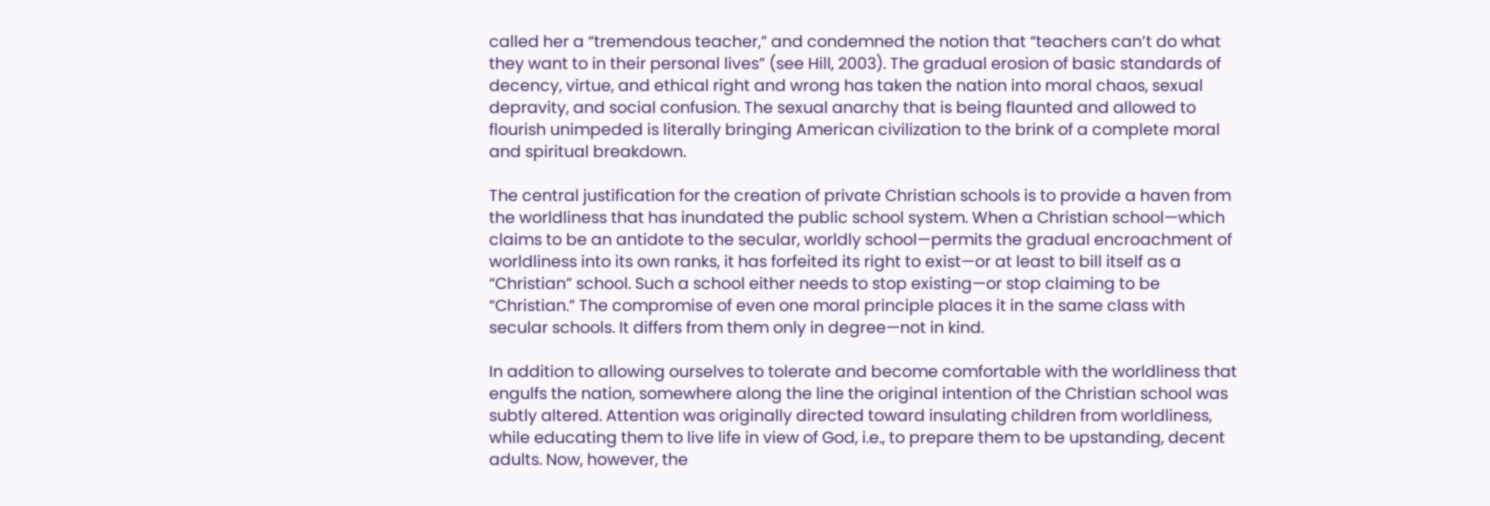called her a “tremendous teacher,” and condemned the notion that “teachers can’t do what they want to in their personal lives” (see Hill, 2003). The gradual erosion of basic standards of decency, virtue, and ethical right and wrong has taken the nation into moral chaos, sexual depravity, and social confusion. The sexual anarchy that is being flaunted and allowed to flourish unimpeded is literally bringing American civilization to the brink of a complete moral and spiritual breakdown.

The central justification for the creation of private Christian schools is to provide a haven from the worldliness that has inundated the public school system. When a Christian school—which claims to be an antidote to the secular, worldly school—permits the gradual encroachment of worldliness into its own ranks, it has forfeited its right to exist—or at least to bill itself as a “Christian” school. Such a school either needs to stop existing—or stop claiming to be “Christian.” The compromise of even one moral principle places it in the same class with secular schools. It differs from them only in degree—not in kind.

In addition to allowing ourselves to tolerate and become comfortable with the worldliness that engulfs the nation, somewhere along the line the original intention of the Christian school was subtly altered. Attention was originally directed toward insulating children from worldliness, while educating them to live life in view of God, i.e., to prepare them to be upstanding, decent adults. Now, however, the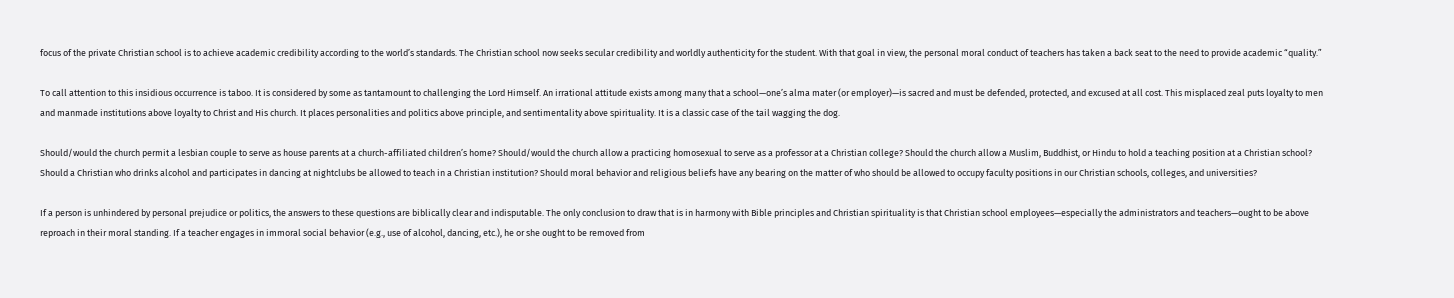focus of the private Christian school is to achieve academic credibility according to the world’s standards. The Christian school now seeks secular credibility and worldly authenticity for the student. With that goal in view, the personal moral conduct of teachers has taken a back seat to the need to provide academic “quality.”

To call attention to this insidious occurrence is taboo. It is considered by some as tantamount to challenging the Lord Himself. An irrational attitude exists among many that a school—one’s alma mater (or employer)—is sacred and must be defended, protected, and excused at all cost. This misplaced zeal puts loyalty to men and manmade institutions above loyalty to Christ and His church. It places personalities and politics above principle, and sentimentality above spirituality. It is a classic case of the tail wagging the dog.

Should/would the church permit a lesbian couple to serve as house parents at a church-affiliated children’s home? Should/would the church allow a practicing homosexual to serve as a professor at a Christian college? Should the church allow a Muslim, Buddhist, or Hindu to hold a teaching position at a Christian school? Should a Christian who drinks alcohol and participates in dancing at nightclubs be allowed to teach in a Christian institution? Should moral behavior and religious beliefs have any bearing on the matter of who should be allowed to occupy faculty positions in our Christian schools, colleges, and universities?

If a person is unhindered by personal prejudice or politics, the answers to these questions are biblically clear and indisputable. The only conclusion to draw that is in harmony with Bible principles and Christian spirituality is that Christian school employees—especially the administrators and teachers—ought to be above reproach in their moral standing. If a teacher engages in immoral social behavior (e.g., use of alcohol, dancing, etc.), he or she ought to be removed from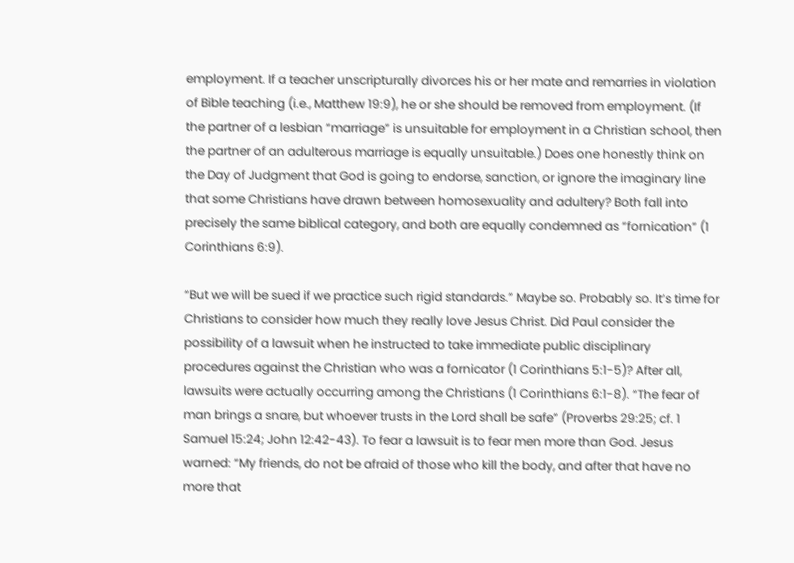employment. If a teacher unscripturally divorces his or her mate and remarries in violation of Bible teaching (i.e., Matthew 19:9), he or she should be removed from employment. (If the partner of a lesbian “marriage” is unsuitable for employment in a Christian school, then the partner of an adulterous marriage is equally unsuitable.) Does one honestly think on the Day of Judgment that God is going to endorse, sanction, or ignore the imaginary line that some Christians have drawn between homosexuality and adultery? Both fall into precisely the same biblical category, and both are equally condemned as “fornication” (1 Corinthians 6:9).

“But we will be sued if we practice such rigid standards.” Maybe so. Probably so. It’s time for Christians to consider how much they really love Jesus Christ. Did Paul consider the possibility of a lawsuit when he instructed to take immediate public disciplinary procedures against the Christian who was a fornicator (1 Corinthians 5:1-5)? After all, lawsuits were actually occurring among the Christians (1 Corinthians 6:1-8). “The fear of man brings a snare, but whoever trusts in the Lord shall be safe” (Proverbs 29:25; cf. 1 Samuel 15:24; John 12:42-43). To fear a lawsuit is to fear men more than God. Jesus warned: “My friends, do not be afraid of those who kill the body, and after that have no more that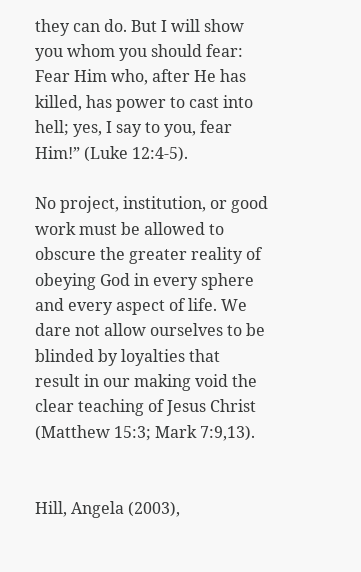they can do. But I will show you whom you should fear: Fear Him who, after He has killed, has power to cast into hell; yes, I say to you, fear Him!” (Luke 12:4-5).

No project, institution, or good work must be allowed to obscure the greater reality of obeying God in every sphere and every aspect of life. We dare not allow ourselves to be blinded by loyalties that result in our making void the clear teaching of Jesus Christ (Matthew 15:3; Mark 7:9,13).


Hill, Angela (2003),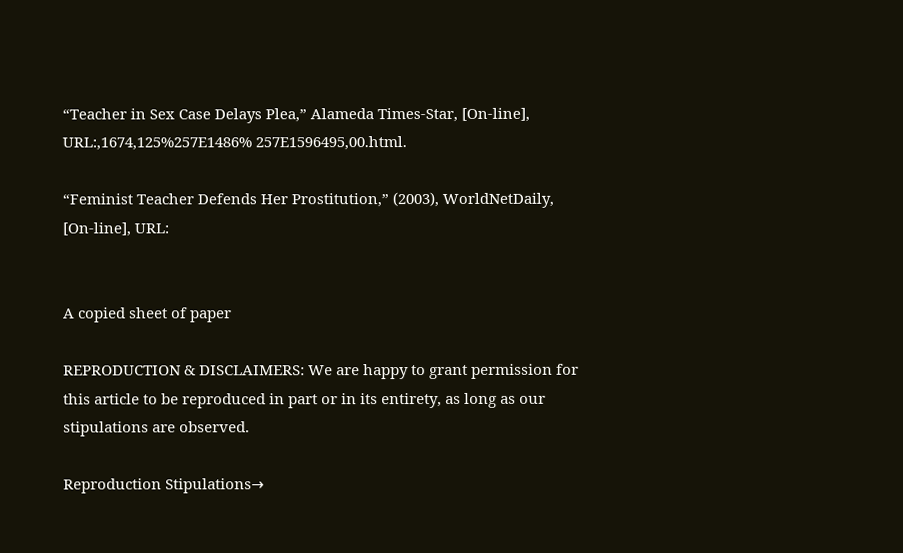“Teacher in Sex Case Delays Plea,” Alameda Times-Star, [On-line], URL:,1674,125%257E1486% 257E1596495,00.html.

“Feminist Teacher Defends Her Prostitution,” (2003), WorldNetDaily, [On-line], URL:


A copied sheet of paper

REPRODUCTION & DISCLAIMERS: We are happy to grant permission for this article to be reproduced in part or in its entirety, as long as our stipulations are observed.

Reproduction Stipulations→